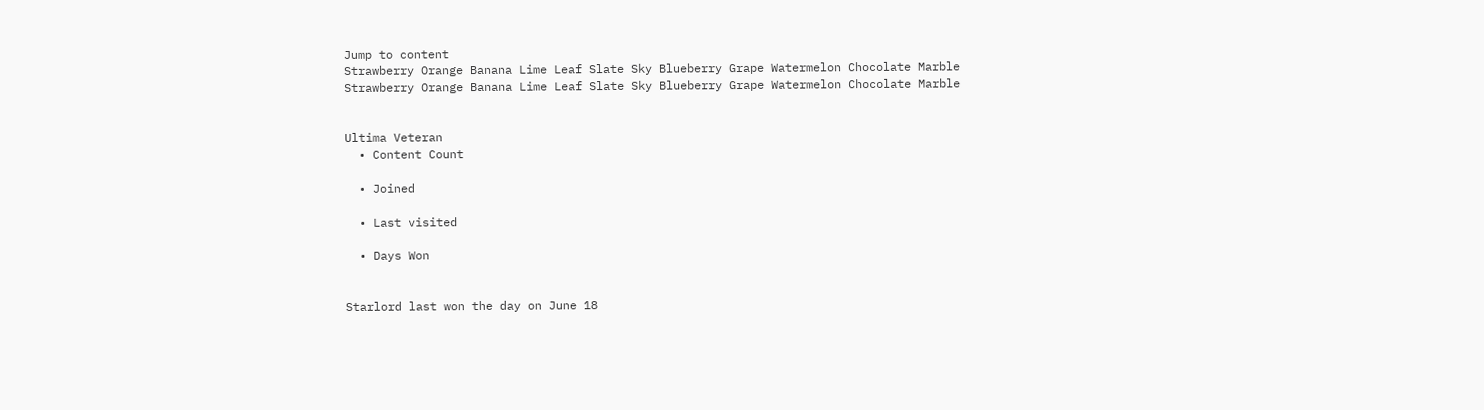Jump to content
Strawberry Orange Banana Lime Leaf Slate Sky Blueberry Grape Watermelon Chocolate Marble
Strawberry Orange Banana Lime Leaf Slate Sky Blueberry Grape Watermelon Chocolate Marble


Ultima Veteran
  • Content Count

  • Joined

  • Last visited

  • Days Won


Starlord last won the day on June 18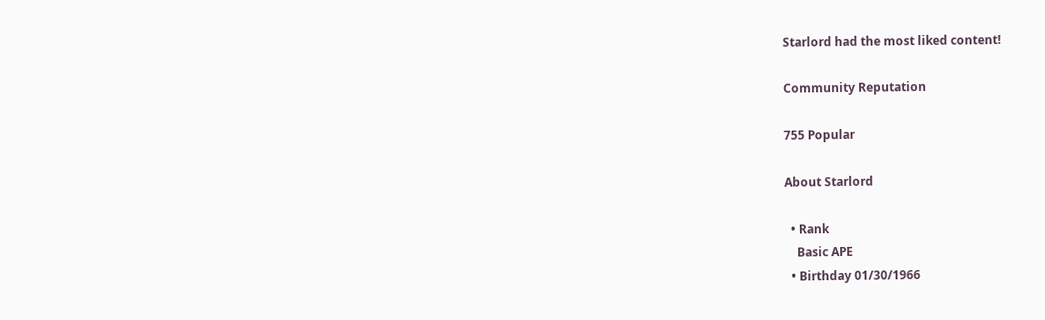Starlord had the most liked content!

Community Reputation

755 Popular

About Starlord

  • Rank
    Basic APE
  • Birthday 01/30/1966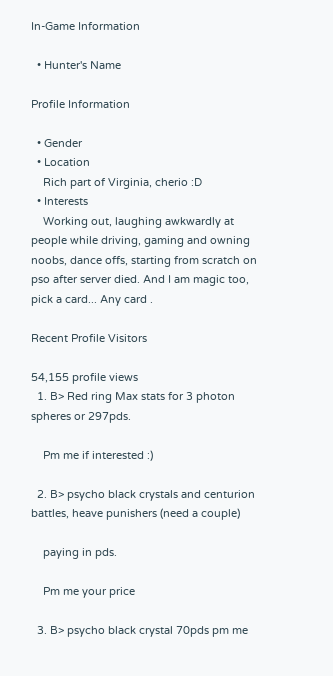In-Game Information

  • Hunter's Name

Profile Information

  • Gender
  • Location
    Rich part of Virginia, cherio :D
  • Interests
    Working out, laughing awkwardly at people while driving, gaming and owning noobs, dance offs, starting from scratch on pso after server died. And I am magic too, pick a card... Any card .

Recent Profile Visitors

54,155 profile views
  1. B> Red ring Max stats for 3 photon spheres or 297pds.

    Pm me if interested :)

  2. B> psycho black crystals and centurion battles, heave punishers (need a couple)

    paying in pds.

    Pm me your price

  3. B> psycho black crystal 70pds pm me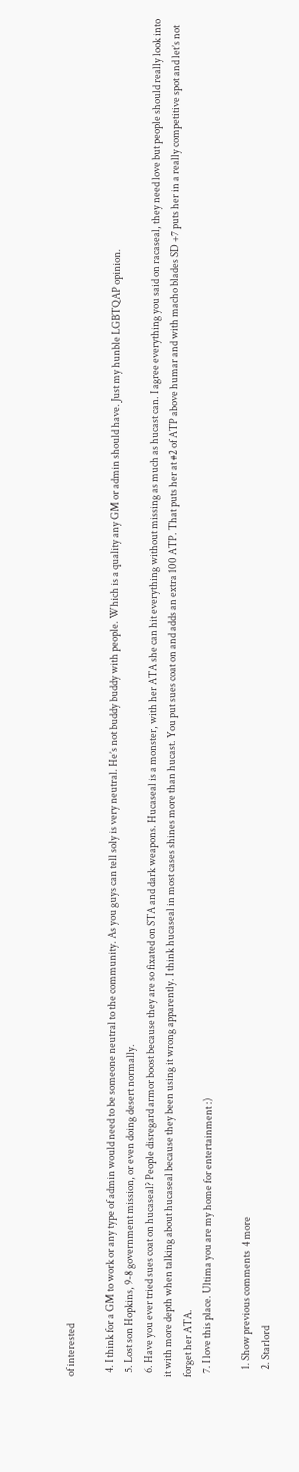of interested

  4. I think for a GM to work or any type of admin would need to be someone neutral to the community. As you guys can tell soly is very neutral. He’s not buddy buddy with people. Which is a quality any GM or admin should have. Just my hunble LGBTQAP opinion.
  5. Lost son Hopkins, 9-8 government mission, or even doing desert normally.
  6. Have you ever tried sues coat on hucaseal? People disregard armor boost because they are so fixated on STA and dark weapons. Hucaseal is a monster, with her ATA she can hit everything without missing as much as hucast can. I agree everything you said on racaseal, they need love but people should really look into it with more depth when talking about hucaseal because they been using it wrong apparently. I think hucaseal in most cases shines more than hucast. You put sues coat on and adds an extra 100 ATP. That puts her at #2 of ATP above humar and with macho blades SD +7 puts her in a really competitive spot and let’s not forget her ATA.
  7. I love this place. Ultima you are my home for entertainment :)

    1. Show previous comments  4 more
    2. Starlord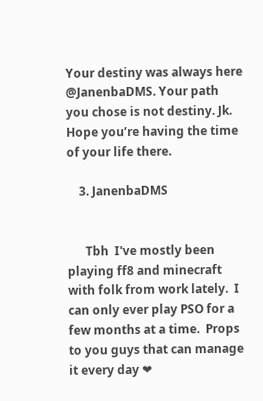Your destiny was always here @JanenbaDMS. Your path you chose is not destiny. Jk. Hope you’re having the time of your life there.

    3. JanenbaDMS


      Tbh  I've mostly been playing ff8 and minecraft with folk from work lately.  I can only ever play PSO for a few months at a time.  Props to you guys that can manage it every day ❤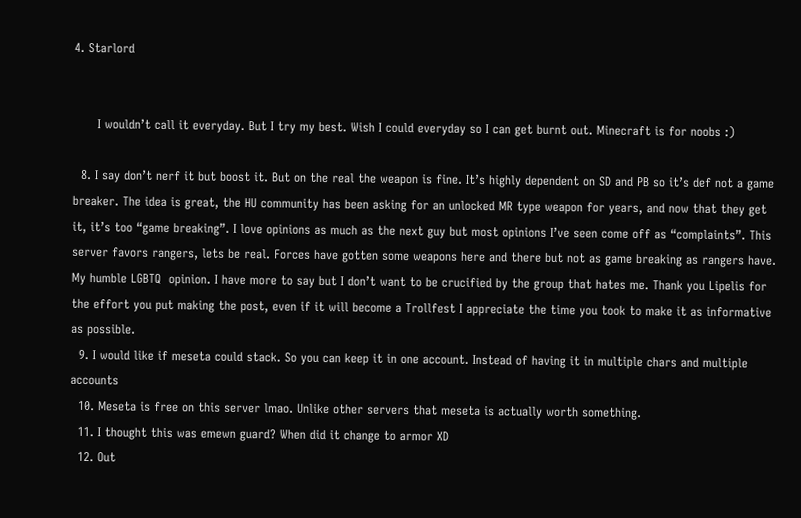4. Starlord


      I wouldn’t call it everyday. But I try my best. Wish I could everyday so I can get burnt out. Minecraft is for noobs :)

  8. I say don’t nerf it but boost it. But on the real the weapon is fine. It’s highly dependent on SD and PB so it’s def not a game breaker. The idea is great, the HU community has been asking for an unlocked MR type weapon for years, and now that they get it, it’s too “game breaking”. I love opinions as much as the next guy but most opinions I’ve seen come off as “complaints”. This server favors rangers, lets be real. Forces have gotten some weapons here and there but not as game breaking as rangers have. My humble LGBTQ  opinion. I have more to say but I don’t want to be crucified by the group that hates me. Thank you Lipelis for the effort you put making the post, even if it will become a Trollfest I appreciate the time you took to make it as informative as possible.
  9. I would like if meseta could stack. So you can keep it in one account. Instead of having it in multiple chars and multiple accounts
  10. Meseta is free on this server lmao. Unlike other servers that meseta is actually worth something.
  11. I thought this was emewn guard? When did it change to armor XD
  12. Out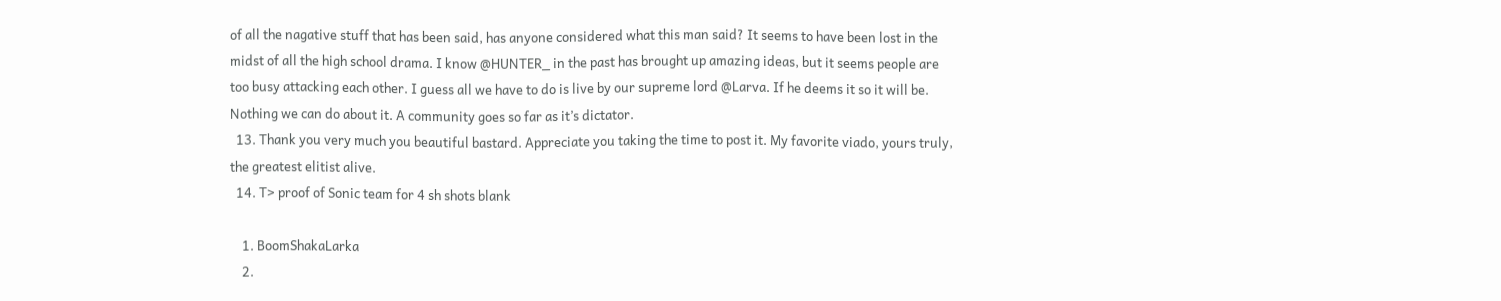of all the nagative stuff that has been said, has anyone considered what this man said? It seems to have been lost in the midst of all the high school drama. I know @HUNTER_ in the past has brought up amazing ideas, but it seems people are too busy attacking each other. I guess all we have to do is live by our supreme lord @Larva. If he deems it so it will be. Nothing we can do about it. A community goes so far as it’s dictator.
  13. Thank you very much you beautiful bastard. Appreciate you taking the time to post it. My favorite viado, yours truly, the greatest elitist alive.
  14. T> proof of Sonic team for 4 sh shots blank

    1. BoomShakaLarka
    2.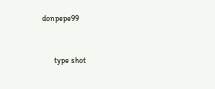donpepe99


      type shot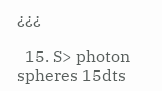¿¿¿

  15. S> photon spheres 15dts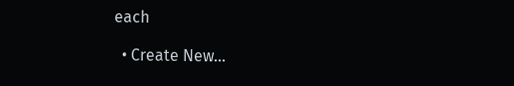each

  • Create New...